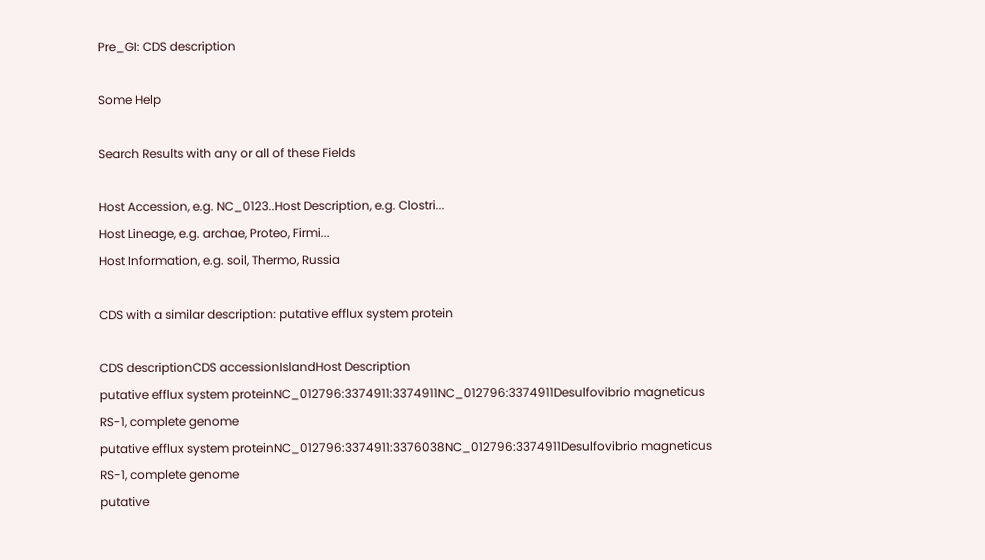Pre_GI: CDS description

Some Help

Search Results with any or all of these Fields

Host Accession, e.g. NC_0123..Host Description, e.g. Clostri...
Host Lineage, e.g. archae, Proteo, Firmi...
Host Information, e.g. soil, Thermo, Russia

CDS with a similar description: putative efflux system protein

CDS descriptionCDS accessionIslandHost Description
putative efflux system proteinNC_012796:3374911:3374911NC_012796:3374911Desulfovibrio magneticus RS-1, complete genome
putative efflux system proteinNC_012796:3374911:3376038NC_012796:3374911Desulfovibrio magneticus RS-1, complete genome
putative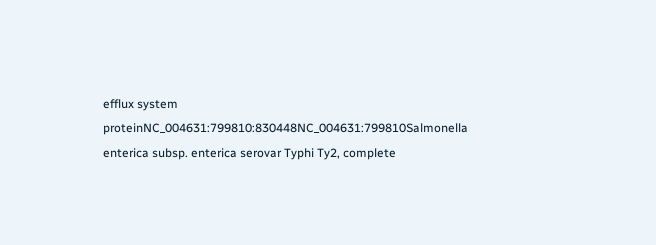efflux system proteinNC_004631:799810:830448NC_004631:799810Salmonella enterica subsp. enterica serovar Typhi Ty2, complete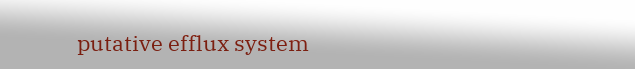putative efflux system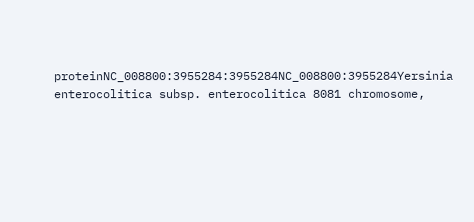proteinNC_008800:3955284:3955284NC_008800:3955284Yersinia enterocolitica subsp. enterocolitica 8081 chromosome,